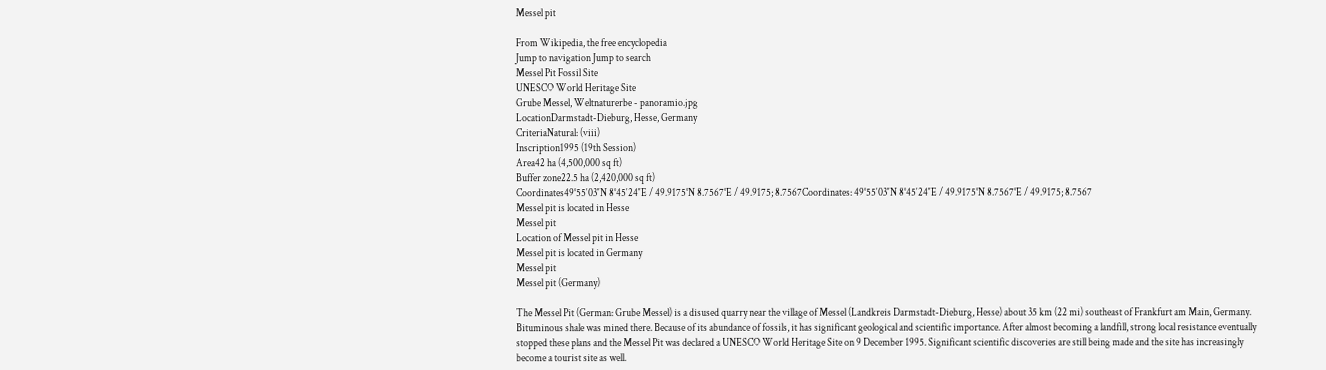Messel pit

From Wikipedia, the free encyclopedia
Jump to navigation Jump to search
Messel Pit Fossil Site
UNESCO World Heritage Site
Grube Messel, Weltnaturerbe - panoramio.jpg
LocationDarmstadt-Dieburg, Hesse, Germany
CriteriaNatural: (viii)
Inscription1995 (19th Session)
Area42 ha (4,500,000 sq ft)
Buffer zone22.5 ha (2,420,000 sq ft)
Coordinates49°55′03″N 8°45′24″E / 49.9175°N 8.7567°E / 49.9175; 8.7567Coordinates: 49°55′03″N 8°45′24″E / 49.9175°N 8.7567°E / 49.9175; 8.7567
Messel pit is located in Hesse
Messel pit
Location of Messel pit in Hesse
Messel pit is located in Germany
Messel pit
Messel pit (Germany)

The Messel Pit (German: Grube Messel) is a disused quarry near the village of Messel (Landkreis Darmstadt-Dieburg, Hesse) about 35 km (22 mi) southeast of Frankfurt am Main, Germany. Bituminous shale was mined there. Because of its abundance of fossils, it has significant geological and scientific importance. After almost becoming a landfill, strong local resistance eventually stopped these plans and the Messel Pit was declared a UNESCO World Heritage Site on 9 December 1995. Significant scientific discoveries are still being made and the site has increasingly become a tourist site as well.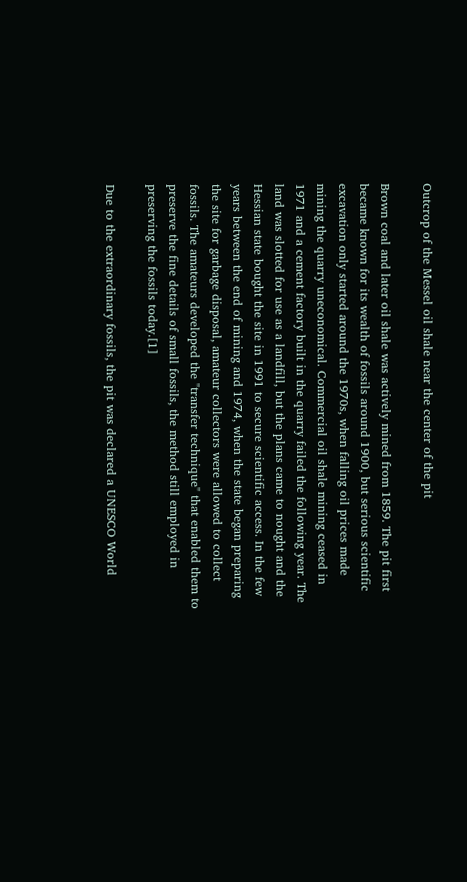Outcrop of the Messel oil shale near the center of the pit

Brown coal and later oil shale was actively mined from 1859. The pit first became known for its wealth of fossils around 1900, but serious scientific excavation only started around the 1970s, when falling oil prices made mining the quarry uneconomical. Commercial oil shale mining ceased in 1971 and a cement factory built in the quarry failed the following year. The land was slotted for use as a landfill, but the plans came to nought and the Hessian state bought the site in 1991 to secure scientific access. In the few years between the end of mining and 1974, when the state began preparing the site for garbage disposal, amateur collectors were allowed to collect fossils. The amateurs developed the "transfer technique" that enabled them to preserve the fine details of small fossils, the method still employed in preserving the fossils today.[1]

Due to the extraordinary fossils, the pit was declared a UNESCO World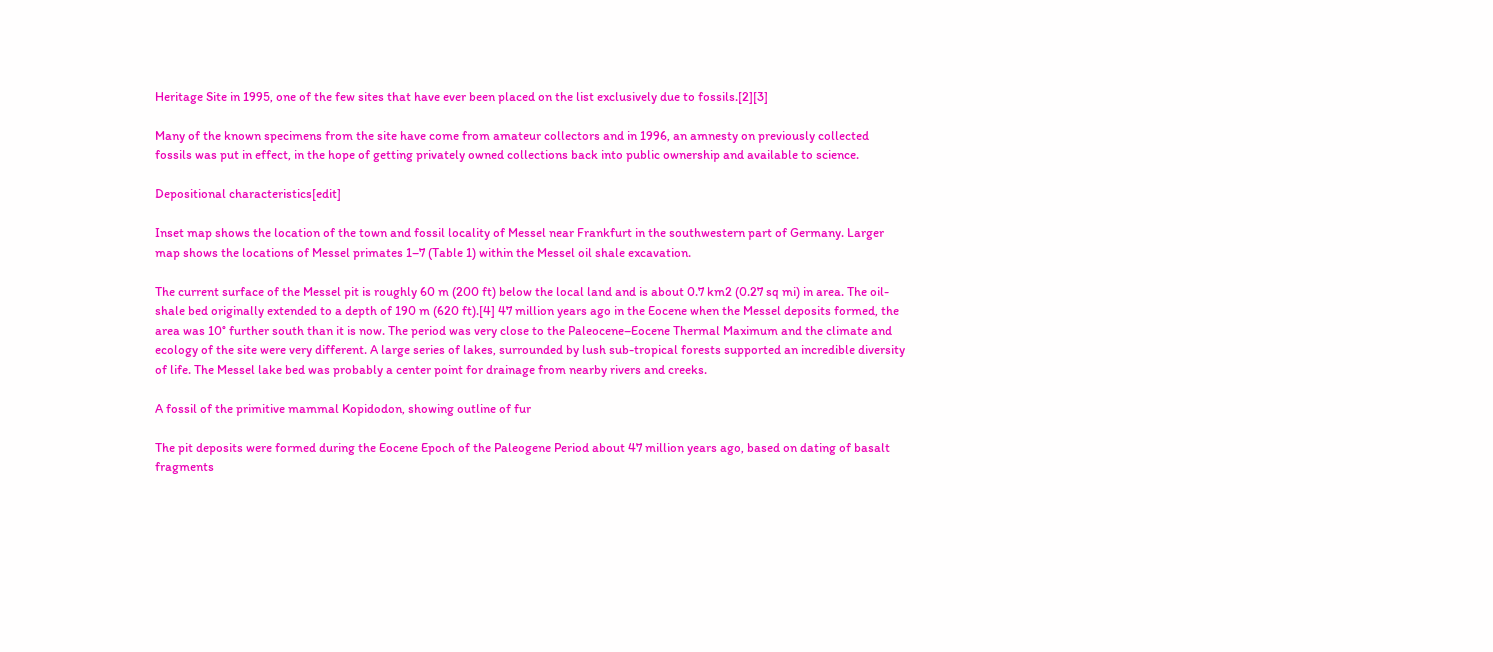Heritage Site in 1995, one of the few sites that have ever been placed on the list exclusively due to fossils.[2][3]

Many of the known specimens from the site have come from amateur collectors and in 1996, an amnesty on previously collected fossils was put in effect, in the hope of getting privately owned collections back into public ownership and available to science.

Depositional characteristics[edit]

Inset map shows the location of the town and fossil locality of Messel near Frankfurt in the southwestern part of Germany. Larger map shows the locations of Messel primates 1–7 (Table 1) within the Messel oil shale excavation.

The current surface of the Messel pit is roughly 60 m (200 ft) below the local land and is about 0.7 km2 (0.27 sq mi) in area. The oil-shale bed originally extended to a depth of 190 m (620 ft).[4] 47 million years ago in the Eocene when the Messel deposits formed, the area was 10° further south than it is now. The period was very close to the Paleocene–Eocene Thermal Maximum and the climate and ecology of the site were very different. A large series of lakes, surrounded by lush sub-tropical forests supported an incredible diversity of life. The Messel lake bed was probably a center point for drainage from nearby rivers and creeks.

A fossil of the primitive mammal Kopidodon, showing outline of fur

The pit deposits were formed during the Eocene Epoch of the Paleogene Period about 47 million years ago, based on dating of basalt fragments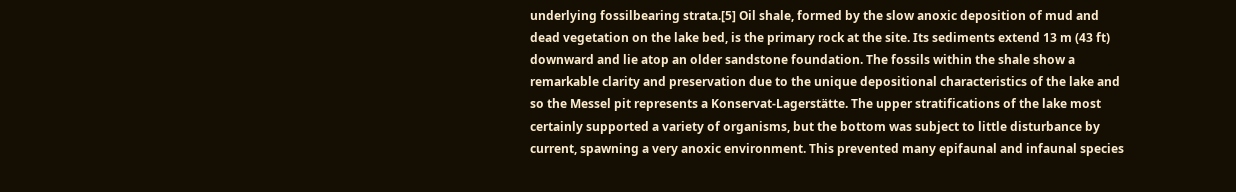underlying fossilbearing strata.[5] Oil shale, formed by the slow anoxic deposition of mud and dead vegetation on the lake bed, is the primary rock at the site. Its sediments extend 13 m (43 ft) downward and lie atop an older sandstone foundation. The fossils within the shale show a remarkable clarity and preservation due to the unique depositional characteristics of the lake and so the Messel pit represents a Konservat-Lagerstätte. The upper stratifications of the lake most certainly supported a variety of organisms, but the bottom was subject to little disturbance by current, spawning a very anoxic environment. This prevented many epifaunal and infaunal species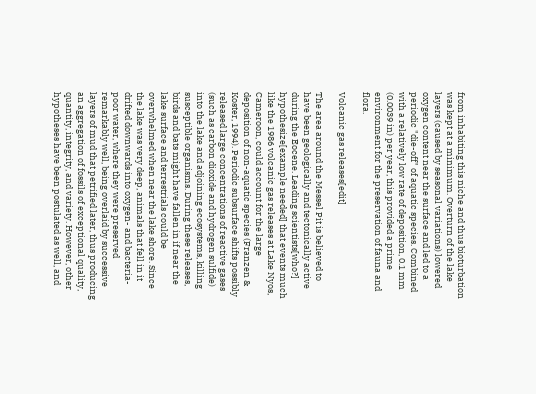from inhabiting this niche and thus bioturbation was kept at a minimum. Overturn of the lake layers (caused by seasonal variations) lowered oxygen content near the surface and led to a periodic "die-off" of aquatic species. Combined with a relatively low rate of deposition, 0.1 mm (0.0039 in) per year, this provided a prime environment for the preservation of fauna and flora.

Volcanic gas releases[edit]

The area around the Messel Pit is believed to have been geologically and tectonically active during the Eocene. Leading scientists[who?] hypothesize[example needed] that events much like the 1986 volcanic gas releases at Lake Nyos, Cameroon, could account for the large deposition of non-aquatic species (Franzen & Koster, 1994). Periodic subsurface shifts possibly released large concentrations of reactive gases (such as carbon dioxide and hydrogen sulfide) into the lake and adjoining ecosystems, killing susceptible organisms. During these releases, birds and bats might have fallen in if near the lake surface and terrestrials could be overwhelmed when near the lake shore. Since the lake was very deep, animals that fell in it drifted downwards into oxygen- and bacteria-poor water, where they were preserved remarkably well, being overlaid by successive layers of mud that petrified later, thus producing an aggregation of fossils of exceptional quality, quantity, integrity, and variety. However, other hypotheses have been postulated as well, and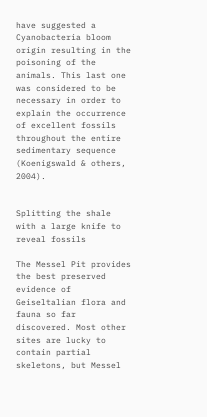have suggested a Cyanobacteria bloom origin resulting in the poisoning of the animals. This last one was considered to be necessary in order to explain the occurrence of excellent fossils throughout the entire sedimentary sequence (Koenigswald & others, 2004).


Splitting the shale with a large knife to reveal fossils

The Messel Pit provides the best preserved evidence of Geiseltalian flora and fauna so far discovered. Most other sites are lucky to contain partial skeletons, but Messel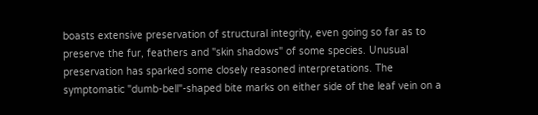boasts extensive preservation of structural integrity, even going so far as to preserve the fur, feathers and "skin shadows" of some species. Unusual preservation has sparked some closely reasoned interpretations. The symptomatic "dumb-bell"-shaped bite marks on either side of the leaf vein on a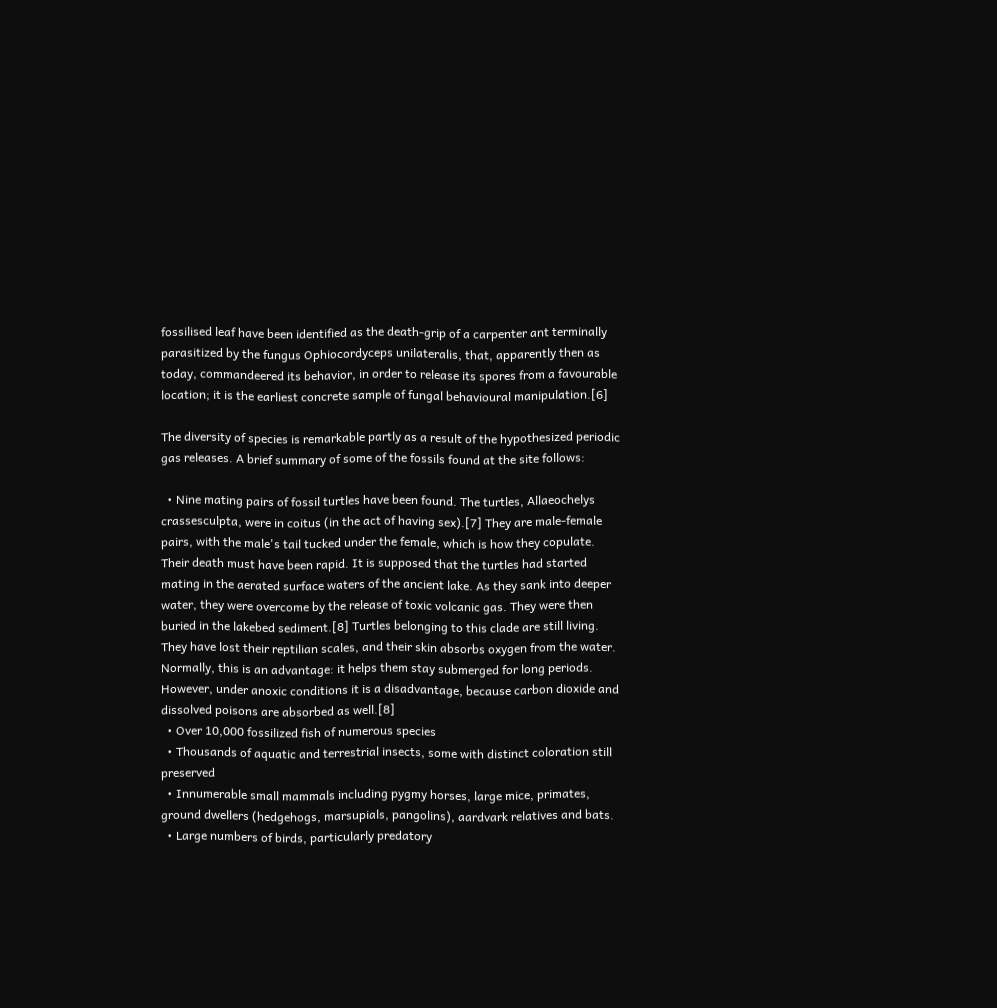fossilised leaf have been identified as the death-grip of a carpenter ant terminally parasitized by the fungus Ophiocordyceps unilateralis, that, apparently then as today, commandeered its behavior, in order to release its spores from a favourable location; it is the earliest concrete sample of fungal behavioural manipulation.[6]

The diversity of species is remarkable partly as a result of the hypothesized periodic gas releases. A brief summary of some of the fossils found at the site follows:

  • Nine mating pairs of fossil turtles have been found. The turtles, Allaeochelys crassesculpta, were in coitus (in the act of having sex).[7] They are male-female pairs, with the male's tail tucked under the female, which is how they copulate. Their death must have been rapid. It is supposed that the turtles had started mating in the aerated surface waters of the ancient lake. As they sank into deeper water, they were overcome by the release of toxic volcanic gas. They were then buried in the lakebed sediment.[8] Turtles belonging to this clade are still living. They have lost their reptilian scales, and their skin absorbs oxygen from the water. Normally, this is an advantage: it helps them stay submerged for long periods. However, under anoxic conditions it is a disadvantage, because carbon dioxide and dissolved poisons are absorbed as well.[8]
  • Over 10,000 fossilized fish of numerous species
  • Thousands of aquatic and terrestrial insects, some with distinct coloration still preserved
  • Innumerable small mammals including pygmy horses, large mice, primates, ground dwellers (hedgehogs, marsupials, pangolins), aardvark relatives and bats.
  • Large numbers of birds, particularly predatory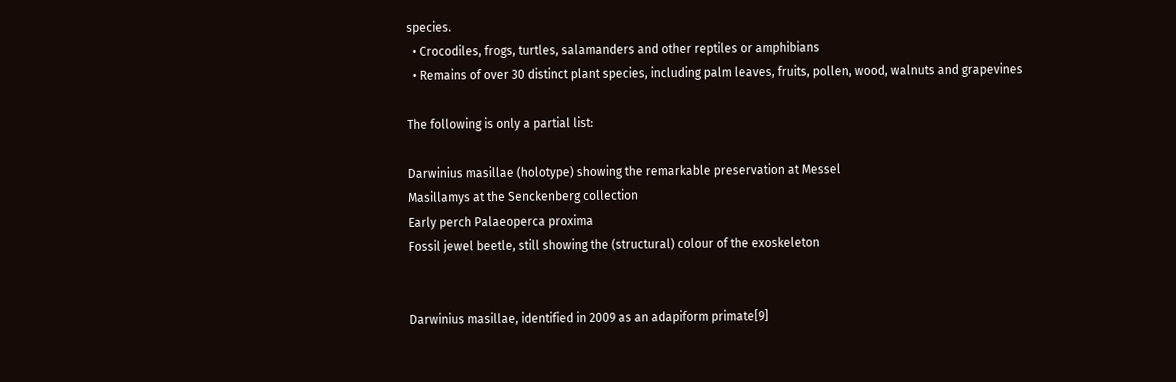species.
  • Crocodiles, frogs, turtles, salamanders and other reptiles or amphibians
  • Remains of over 30 distinct plant species, including palm leaves, fruits, pollen, wood, walnuts and grapevines

The following is only a partial list:

Darwinius masillae (holotype) showing the remarkable preservation at Messel
Masillamys at the Senckenberg collection
Early perch Palaeoperca proxima
Fossil jewel beetle, still showing the (structural) colour of the exoskeleton


Darwinius masillae, identified in 2009 as an adapiform primate[9]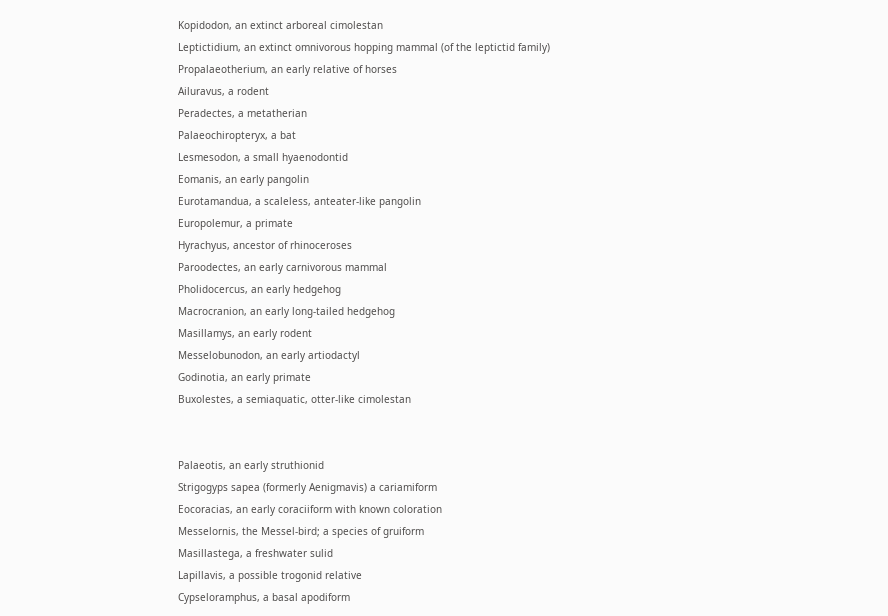Kopidodon, an extinct arboreal cimolestan
Leptictidium, an extinct omnivorous hopping mammal (of the leptictid family)
Propalaeotherium, an early relative of horses
Ailuravus, a rodent
Peradectes, a metatherian
Palaeochiropteryx, a bat
Lesmesodon, a small hyaenodontid
Eomanis, an early pangolin
Eurotamandua, a scaleless, anteater-like pangolin
Europolemur, a primate
Hyrachyus, ancestor of rhinoceroses
Paroodectes, an early carnivorous mammal
Pholidocercus, an early hedgehog
Macrocranion, an early long-tailed hedgehog
Masillamys, an early rodent
Messelobunodon, an early artiodactyl
Godinotia, an early primate
Buxolestes, a semiaquatic, otter-like cimolestan


Palaeotis, an early struthionid
Strigogyps sapea (formerly Aenigmavis) a cariamiform
Eocoracias, an early coraciiform with known coloration
Messelornis, the Messel-bird; a species of gruiform
Masillastega, a freshwater sulid
Lapillavis, a possible trogonid relative
Cypseloramphus, a basal apodiform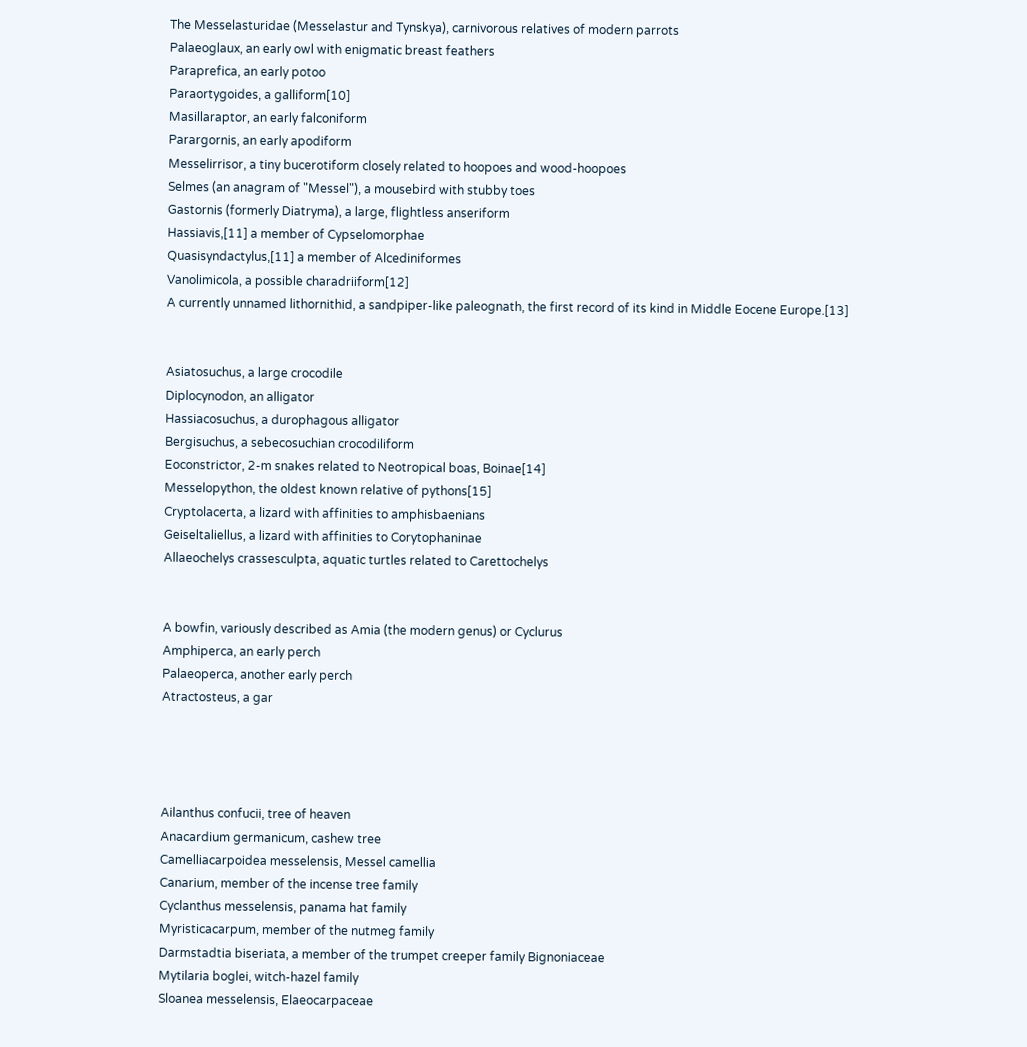The Messelasturidae (Messelastur and Tynskya), carnivorous relatives of modern parrots
Palaeoglaux, an early owl with enigmatic breast feathers
Paraprefica, an early potoo
Paraortygoides, a galliform[10]
Masillaraptor, an early falconiform
Parargornis, an early apodiform
Messelirrisor, a tiny bucerotiform closely related to hoopoes and wood-hoopoes
Selmes (an anagram of "Messel"), a mousebird with stubby toes
Gastornis (formerly Diatryma), a large, flightless anseriform
Hassiavis,[11] a member of Cypselomorphae
Quasisyndactylus,[11] a member of Alcediniformes
Vanolimicola, a possible charadriiform[12]
A currently unnamed lithornithid, a sandpiper-like paleognath, the first record of its kind in Middle Eocene Europe.[13]


Asiatosuchus, a large crocodile
Diplocynodon, an alligator
Hassiacosuchus, a durophagous alligator
Bergisuchus, a sebecosuchian crocodiliform
Eoconstrictor, 2-m snakes related to Neotropical boas, Boinae[14]
Messelopython, the oldest known relative of pythons[15]
Cryptolacerta, a lizard with affinities to amphisbaenians
Geiseltaliellus, a lizard with affinities to Corytophaninae
Allaeochelys crassesculpta, aquatic turtles related to Carettochelys


A bowfin, variously described as Amia (the modern genus) or Cyclurus
Amphiperca, an early perch
Palaeoperca, another early perch
Atractosteus, a gar




Ailanthus confucii, tree of heaven
Anacardium germanicum, cashew tree
Camelliacarpoidea messelensis, Messel camellia
Canarium, member of the incense tree family
Cyclanthus messelensis, panama hat family
Myristicacarpum, member of the nutmeg family
Darmstadtia biseriata, a member of the trumpet creeper family Bignoniaceae
Mytilaria boglei, witch-hazel family
Sloanea messelensis, Elaeocarpaceae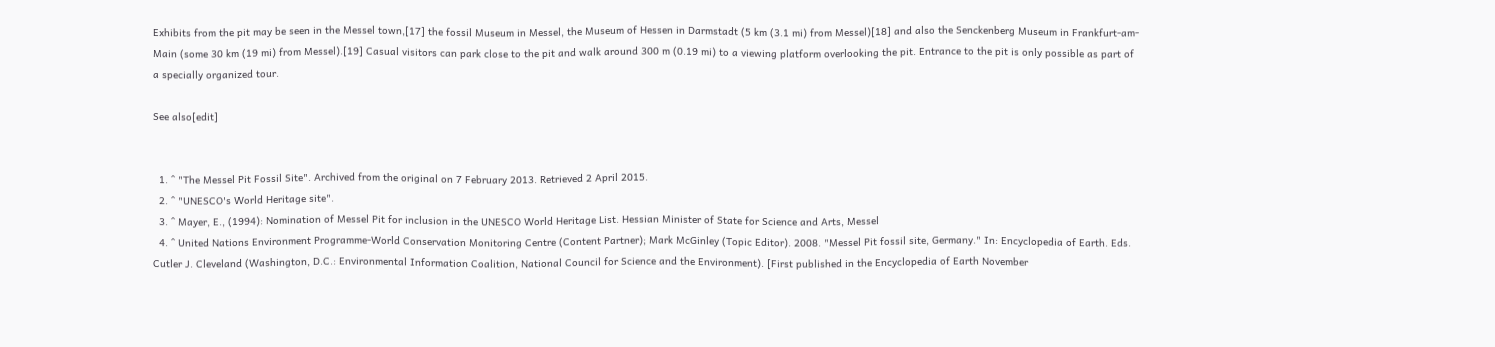Exhibits from the pit may be seen in the Messel town,[17] the fossil Museum in Messel, the Museum of Hessen in Darmstadt (5 km (3.1 mi) from Messel)[18] and also the Senckenberg Museum in Frankfurt-am-Main (some 30 km (19 mi) from Messel).[19] Casual visitors can park close to the pit and walk around 300 m (0.19 mi) to a viewing platform overlooking the pit. Entrance to the pit is only possible as part of a specially organized tour.

See also[edit]


  1. ^ "The Messel Pit Fossil Site". Archived from the original on 7 February 2013. Retrieved 2 April 2015.
  2. ^ "UNESCO's World Heritage site".
  3. ^ Mayer, E., (1994): Nomination of Messel Pit for inclusion in the UNESCO World Heritage List. Hessian Minister of State for Science and Arts, Messel
  4. ^ United Nations Environment Programme-World Conservation Monitoring Centre (Content Partner); Mark McGinley (Topic Editor). 2008. "Messel Pit fossil site, Germany." In: Encyclopedia of Earth. Eds. Cutler J. Cleveland (Washington, D.C.: Environmental Information Coalition, National Council for Science and the Environment). [First published in the Encyclopedia of Earth November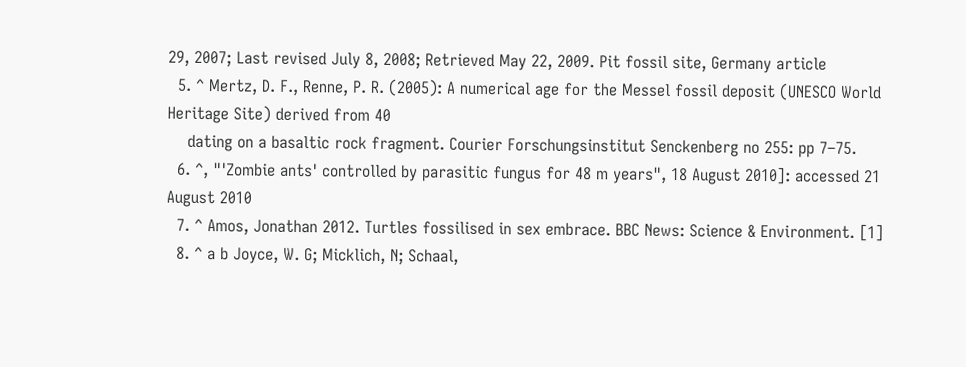29, 2007; Last revised July 8, 2008; Retrieved May 22, 2009. Pit fossil site, Germany article
  5. ^ Mertz, D. F., Renne, P. R. (2005): A numerical age for the Messel fossil deposit (UNESCO World Heritage Site) derived from 40
    dating on a basaltic rock fragment. Courier Forschungsinstitut Senckenberg no 255: pp 7–75.
  6. ^, "'Zombie ants' controlled by parasitic fungus for 48 m years", 18 August 2010]: accessed 21 August 2010
  7. ^ Amos, Jonathan 2012. Turtles fossilised in sex embrace. BBC News: Science & Environment. [1]
  8. ^ a b Joyce, W. G; Micklich, N; Schaal,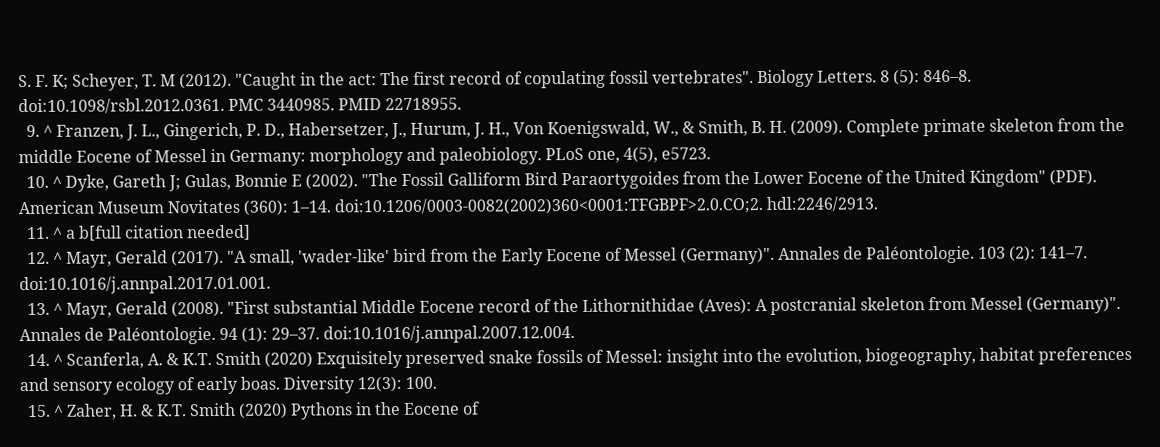S. F. K; Scheyer, T. M (2012). "Caught in the act: The first record of copulating fossil vertebrates". Biology Letters. 8 (5): 846–8. doi:10.1098/rsbl.2012.0361. PMC 3440985. PMID 22718955.
  9. ^ Franzen, J. L., Gingerich, P. D., Habersetzer, J., Hurum, J. H., Von Koenigswald, W., & Smith, B. H. (2009). Complete primate skeleton from the middle Eocene of Messel in Germany: morphology and paleobiology. PLoS one, 4(5), e5723.
  10. ^ Dyke, Gareth J; Gulas, Bonnie E (2002). "The Fossil Galliform Bird Paraortygoides from the Lower Eocene of the United Kingdom" (PDF). American Museum Novitates (360): 1–14. doi:10.1206/0003-0082(2002)360<0001:TFGBPF>2.0.CO;2. hdl:2246/2913.
  11. ^ a b[full citation needed]
  12. ^ Mayr, Gerald (2017). "A small, 'wader-like' bird from the Early Eocene of Messel (Germany)". Annales de Paléontologie. 103 (2): 141–7. doi:10.1016/j.annpal.2017.01.001.
  13. ^ Mayr, Gerald (2008). "First substantial Middle Eocene record of the Lithornithidae (Aves): A postcranial skeleton from Messel (Germany)". Annales de Paléontologie. 94 (1): 29–37. doi:10.1016/j.annpal.2007.12.004.
  14. ^ Scanferla, A. & K.T. Smith (2020) Exquisitely preserved snake fossils of Messel: insight into the evolution, biogeography, habitat preferences and sensory ecology of early boas. Diversity 12(3): 100.
  15. ^ Zaher, H. & K.T. Smith (2020) Pythons in the Eocene of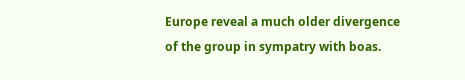Europe reveal a much older divergence of the group in sympatry with boas.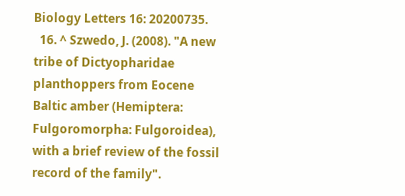Biology Letters 16: 20200735.
  16. ^ Szwedo, J. (2008). "A new tribe of Dictyopharidae planthoppers from Eocene Baltic amber (Hemiptera: Fulgoromorpha: Fulgoroidea), with a brief review of the fossil record of the family".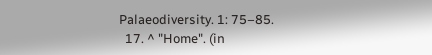Palaeodiversity. 1: 75–85.
  17. ^ "Home". (in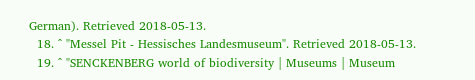German). Retrieved 2018-05-13.
  18. ^ "Messel Pit - Hessisches Landesmuseum". Retrieved 2018-05-13.
  19. ^ "SENCKENBERG world of biodiversity | Museums | Museum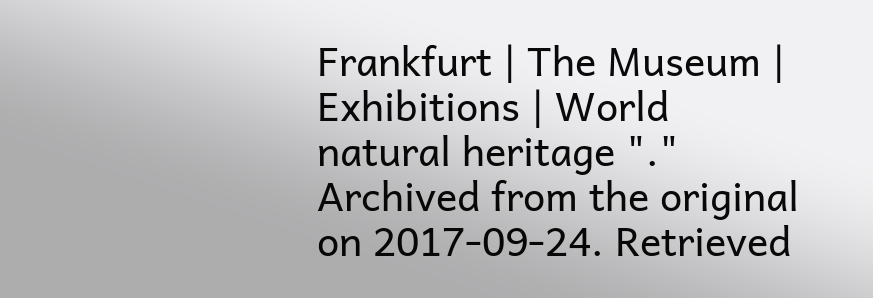Frankfurt | The Museum | Exhibitions | World natural heritage "." Archived from the original on 2017-09-24. Retrieved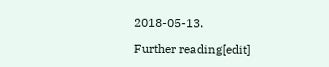2018-05-13.

Further reading[edit]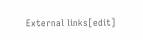External links[edit]